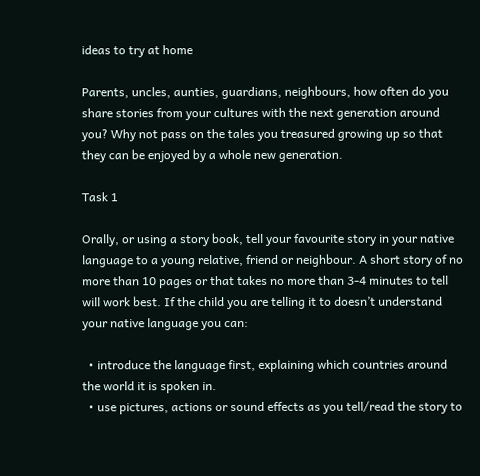ideas to try at home

Parents, uncles, aunties, guardians, neighbours, how often do you share stories from your cultures with the next generation around you? Why not pass on the tales you treasured growing up so that they can be enjoyed by a whole new generation.

Task 1

Orally, or using a story book, tell your favourite story in your native language to a young relative, friend or neighbour. A short story of no more than 10 pages or that takes no more than 3-4 minutes to tell will work best. If the child you are telling it to doesn’t understand your native language you can:

  • introduce the language first, explaining which countries around the world it is spoken in.
  • use pictures, actions or sound effects as you tell/read the story to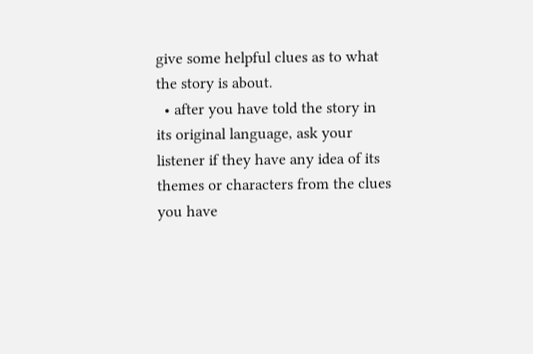give some helpful clues as to what the story is about.
  • after you have told the story in its original language, ask your listener if they have any idea of its themes or characters from the clues you have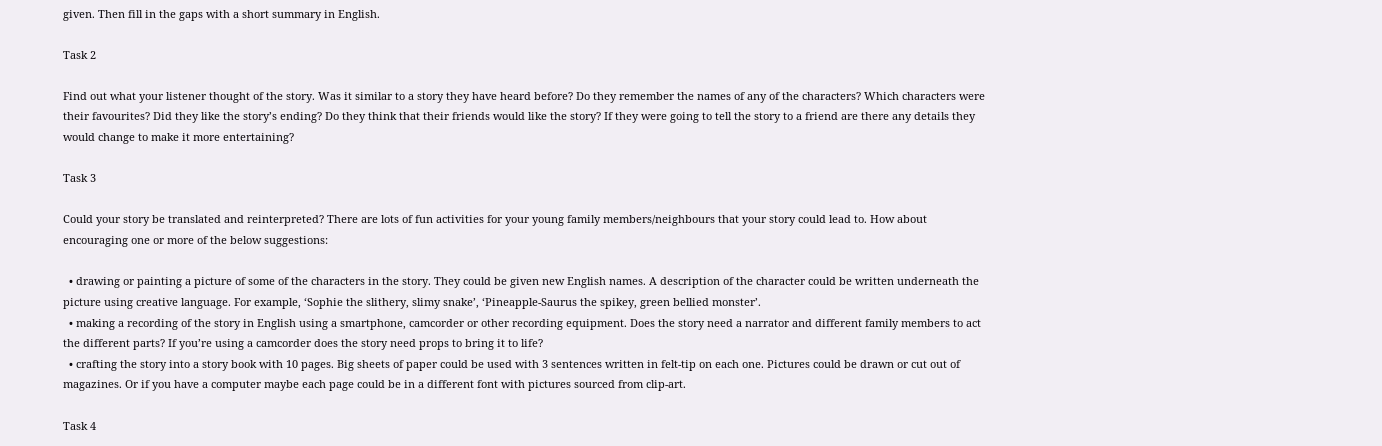given. Then fill in the gaps with a short summary in English.

Task 2

Find out what your listener thought of the story. Was it similar to a story they have heard before? Do they remember the names of any of the characters? Which characters were their favourites? Did they like the story’s ending? Do they think that their friends would like the story? If they were going to tell the story to a friend are there any details they would change to make it more entertaining?

Task 3

Could your story be translated and reinterpreted? There are lots of fun activities for your young family members/neighbours that your story could lead to. How about encouraging one or more of the below suggestions:

  • drawing or painting a picture of some of the characters in the story. They could be given new English names. A description of the character could be written underneath the picture using creative language. For example, ‘Sophie the slithery, slimy snake’, ‘Pineapple-Saurus the spikey, green bellied monster’.
  • making a recording of the story in English using a smartphone, camcorder or other recording equipment. Does the story need a narrator and different family members to act the different parts? If you’re using a camcorder does the story need props to bring it to life?
  • crafting the story into a story book with 10 pages. Big sheets of paper could be used with 3 sentences written in felt-tip on each one. Pictures could be drawn or cut out of magazines. Or if you have a computer maybe each page could be in a different font with pictures sourced from clip-art.

Task 4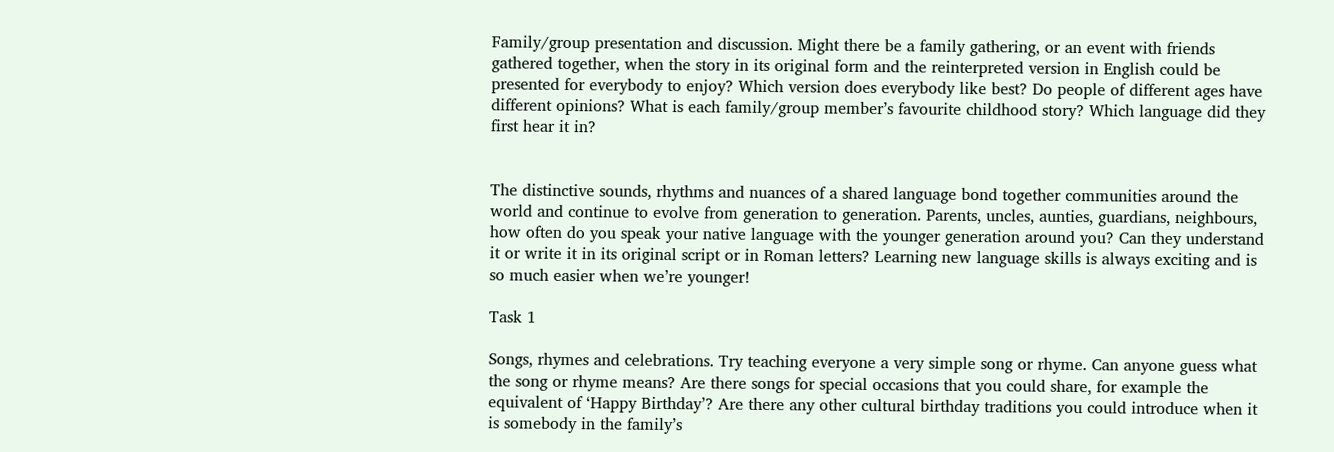Family/group presentation and discussion. Might there be a family gathering, or an event with friends gathered together, when the story in its original form and the reinterpreted version in English could be presented for everybody to enjoy? Which version does everybody like best? Do people of different ages have different opinions? What is each family/group member’s favourite childhood story? Which language did they first hear it in?


The distinctive sounds, rhythms and nuances of a shared language bond together communities around the world and continue to evolve from generation to generation. Parents, uncles, aunties, guardians, neighbours, how often do you speak your native language with the younger generation around you? Can they understand it or write it in its original script or in Roman letters? Learning new language skills is always exciting and is so much easier when we’re younger!

Task 1

Songs, rhymes and celebrations. Try teaching everyone a very simple song or rhyme. Can anyone guess what the song or rhyme means? Are there songs for special occasions that you could share, for example the equivalent of ‘Happy Birthday’? Are there any other cultural birthday traditions you could introduce when it is somebody in the family’s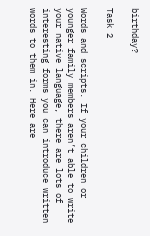birthday?

Task 2

Words and scripts. If your children or younger family members aren’t able to write your native language, there are lots of interesting forms you can introduce written words to them in. Here are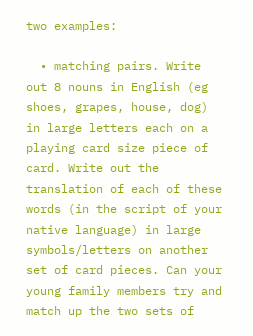two examples:

  • matching pairs. Write out 8 nouns in English (eg shoes, grapes, house, dog) in large letters each on a playing card size piece of card. Write out the translation of each of these words (in the script of your native language) in large symbols/letters on another set of card pieces. Can your young family members try and match up the two sets of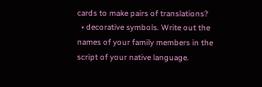cards to make pairs of translations?
  • decorative symbols. Write out the names of your family members in the script of your native language.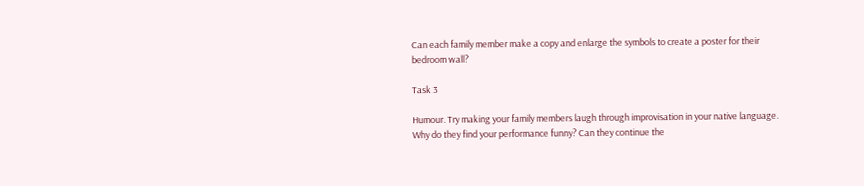Can each family member make a copy and enlarge the symbols to create a poster for their bedroom wall?

Task 3

Humour. Try making your family members laugh through improvisation in your native language. Why do they find your performance funny? Can they continue the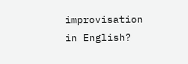improvisation in English?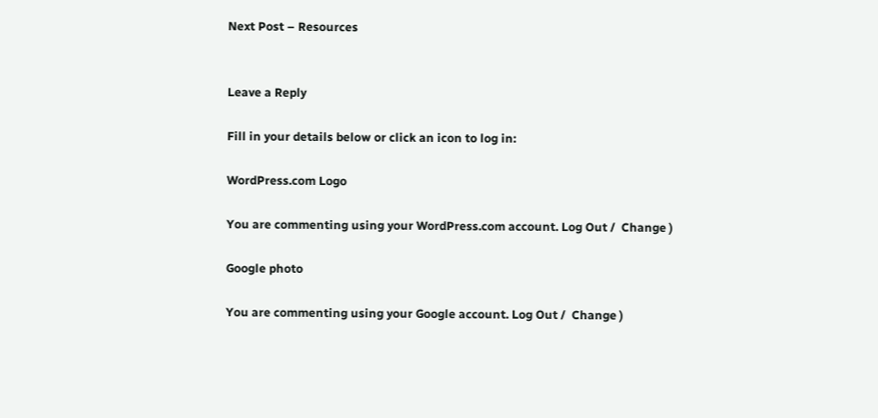Next Post – Resources


Leave a Reply

Fill in your details below or click an icon to log in:

WordPress.com Logo

You are commenting using your WordPress.com account. Log Out /  Change )

Google photo

You are commenting using your Google account. Log Out /  Change )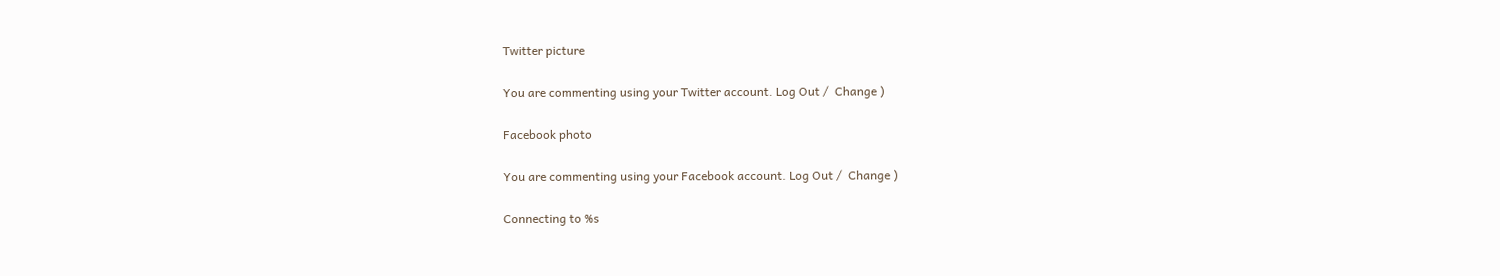Twitter picture

You are commenting using your Twitter account. Log Out /  Change )

Facebook photo

You are commenting using your Facebook account. Log Out /  Change )

Connecting to %s